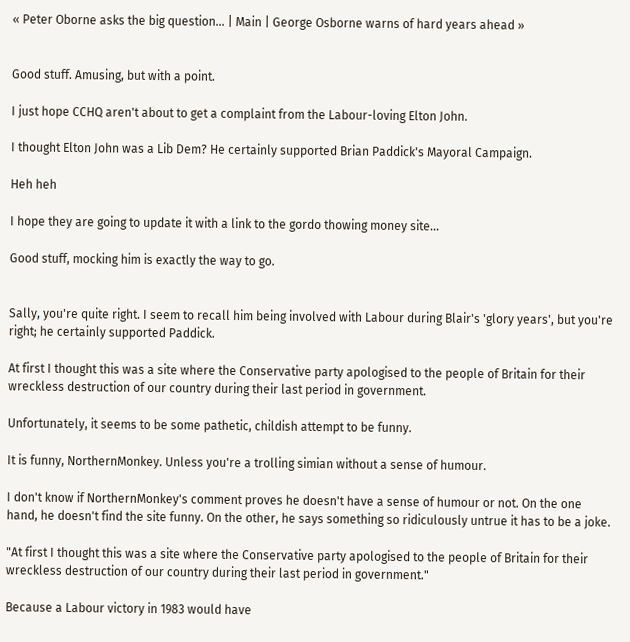« Peter Oborne asks the big question... | Main | George Osborne warns of hard years ahead »


Good stuff. Amusing, but with a point.

I just hope CCHQ aren't about to get a complaint from the Labour-loving Elton John.

I thought Elton John was a Lib Dem? He certainly supported Brian Paddick's Mayoral Campaign.

Heh heh

I hope they are going to update it with a link to the gordo thowing money site...

Good stuff, mocking him is exactly the way to go.


Sally, you're quite right. I seem to recall him being involved with Labour during Blair's 'glory years', but you're right; he certainly supported Paddick.

At first I thought this was a site where the Conservative party apologised to the people of Britain for their wreckless destruction of our country during their last period in government.

Unfortunately, it seems to be some pathetic, childish attempt to be funny.

It is funny, NorthernMonkey. Unless you're a trolling simian without a sense of humour.

I don't know if NorthernMonkey's comment proves he doesn't have a sense of humour or not. On the one hand, he doesn't find the site funny. On the other, he says something so ridiculously untrue it has to be a joke.

"At first I thought this was a site where the Conservative party apologised to the people of Britain for their wreckless destruction of our country during their last period in government."

Because a Labour victory in 1983 would have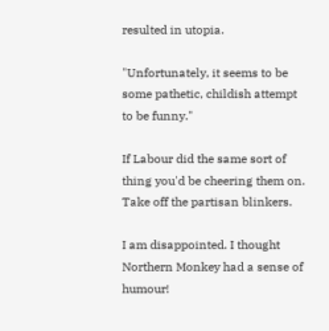resulted in utopia.

"Unfortunately, it seems to be some pathetic, childish attempt to be funny."

If Labour did the same sort of thing you'd be cheering them on. Take off the partisan blinkers.

I am disappointed. I thought Northern Monkey had a sense of humour!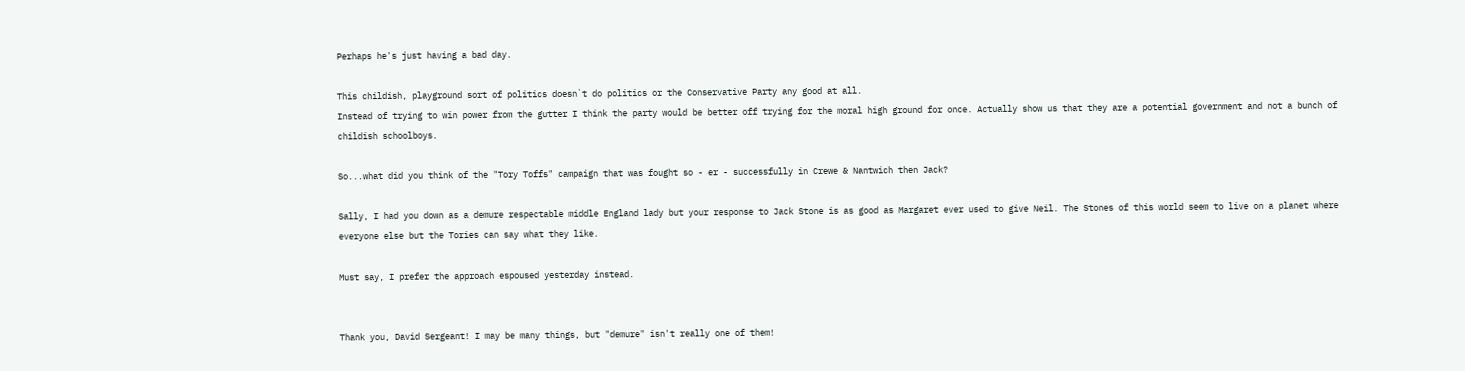Perhaps he's just having a bad day.

This childish, playground sort of politics doesn`t do politics or the Conservative Party any good at all.
Instead of trying to win power from the gutter I think the party would be better off trying for the moral high ground for once. Actually show us that they are a potential government and not a bunch of childish schoolboys.

So...what did you think of the "Tory Toffs" campaign that was fought so - er - successfully in Crewe & Nantwich then Jack?

Sally, I had you down as a demure respectable middle England lady but your response to Jack Stone is as good as Margaret ever used to give Neil. The Stones of this world seem to live on a planet where everyone else but the Tories can say what they like.

Must say, I prefer the approach espoused yesterday instead.


Thank you, David Sergeant! I may be many things, but "demure" isn't really one of them!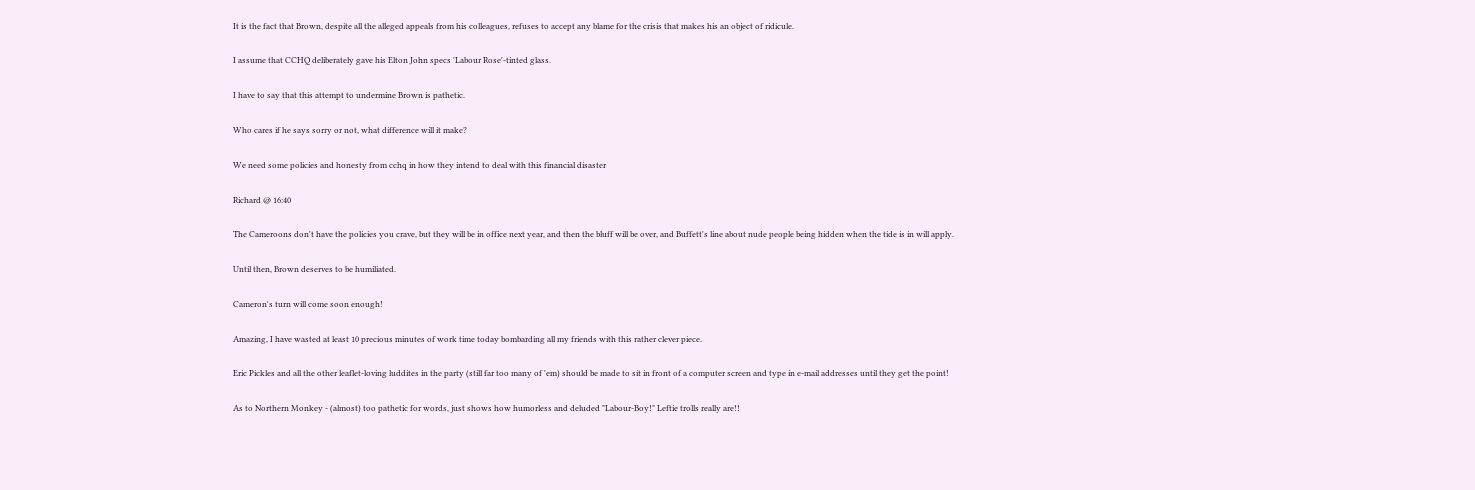It is the fact that Brown, despite all the alleged appeals from his colleagues, refuses to accept any blame for the crisis that makes his an object of ridicule.

I assume that CCHQ deliberately gave his Elton John specs 'Labour Rose'-tinted glass.

I have to say that this attempt to undermine Brown is pathetic.

Who cares if he says sorry or not, what difference will it make?

We need some policies and honesty from cchq in how they intend to deal with this financial disaster

Richard @ 16:40

The Cameroons don't have the policies you crave, but they will be in office next year, and then the bluff will be over, and Buffett's line about nude people being hidden when the tide is in will apply.

Until then, Brown deserves to be humiliated.

Cameron's turn will come soon enough!

Amazing, I have wasted at least 10 precious minutes of work time today bombarding all my friends with this rather clever piece.

Eric Pickles and all the other leaflet-loving luddites in the party (still far too many of 'em) should be made to sit in front of a computer screen and type in e-mail addresses until they get the point!

As to Northern Monkey - (almost) too pathetic for words, just shows how humorless and deluded "Labour-Boy!" Leftie trolls really are!!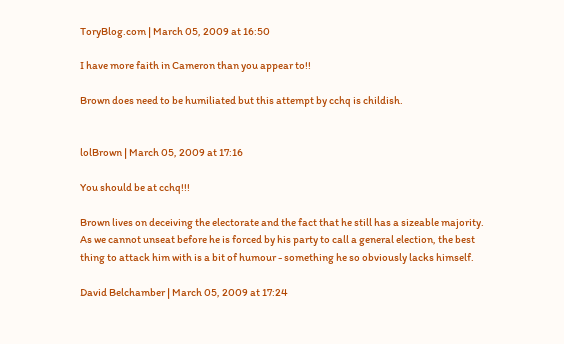ToryBlog.com | March 05, 2009 at 16:50

I have more faith in Cameron than you appear to!!

Brown does need to be humiliated but this attempt by cchq is childish.


lolBrown | March 05, 2009 at 17:16

You should be at cchq!!!

Brown lives on deceiving the electorate and the fact that he still has a sizeable majority. As we cannot unseat before he is forced by his party to call a general election, the best thing to attack him with is a bit of humour - something he so obviously lacks himself.

David Belchamber | March 05, 2009 at 17:24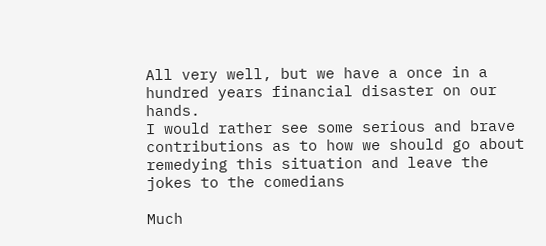All very well, but we have a once in a hundred years financial disaster on our hands.
I would rather see some serious and brave contributions as to how we should go about remedying this situation and leave the jokes to the comedians

Much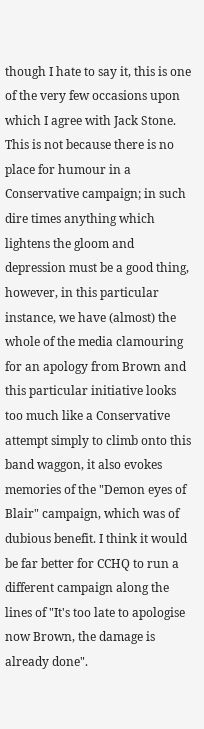though I hate to say it, this is one of the very few occasions upon which I agree with Jack Stone. This is not because there is no place for humour in a Conservative campaign; in such dire times anything which lightens the gloom and depression must be a good thing, however, in this particular instance, we have (almost) the whole of the media clamouring for an apology from Brown and this particular initiative looks too much like a Conservative attempt simply to climb onto this band waggon, it also evokes memories of the "Demon eyes of Blair" campaign, which was of dubious benefit. I think it would be far better for CCHQ to run a different campaign along the lines of "It's too late to apologise now Brown, the damage is already done".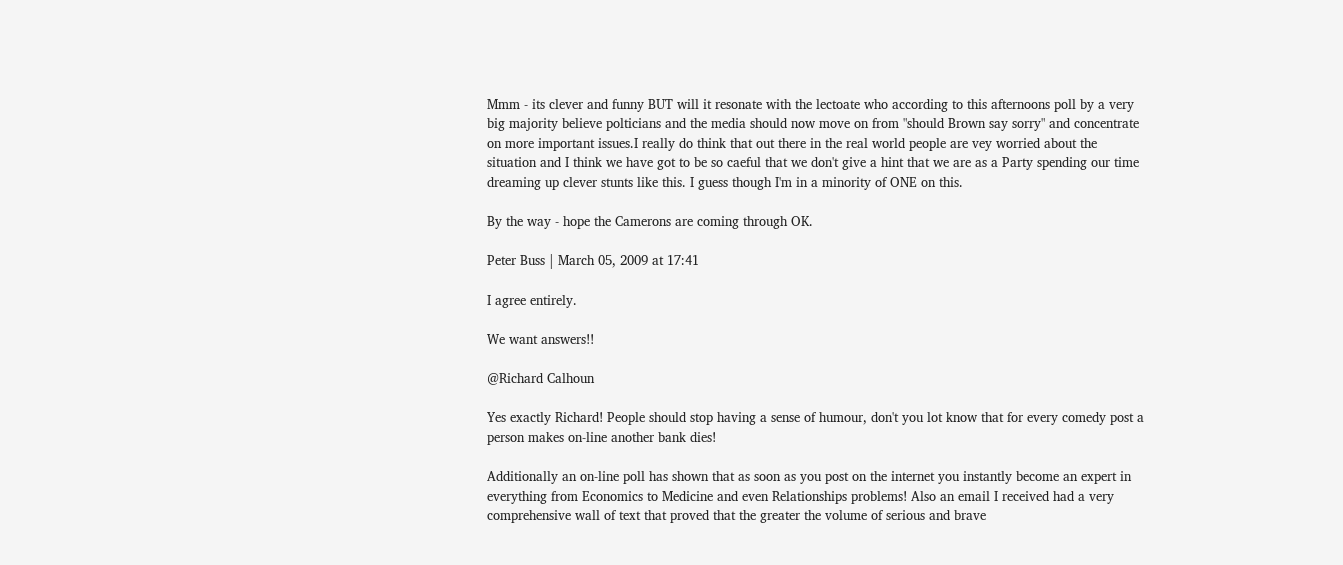Mmm - its clever and funny BUT will it resonate with the lectoate who according to this afternoons poll by a very big majority believe polticians and the media should now move on from "should Brown say sorry" and concentrate on more important issues.I really do think that out there in the real world people are vey worried about the situation and I think we have got to be so caeful that we don't give a hint that we are as a Party spending our time dreaming up clever stunts like this. I guess though I'm in a minority of ONE on this.

By the way - hope the Camerons are coming through OK.

Peter Buss | March 05, 2009 at 17:41

I agree entirely.

We want answers!!

@Richard Calhoun

Yes exactly Richard! People should stop having a sense of humour, don't you lot know that for every comedy post a person makes on-line another bank dies!

Additionally an on-line poll has shown that as soon as you post on the internet you instantly become an expert in everything from Economics to Medicine and even Relationships problems! Also an email I received had a very comprehensive wall of text that proved that the greater the volume of serious and brave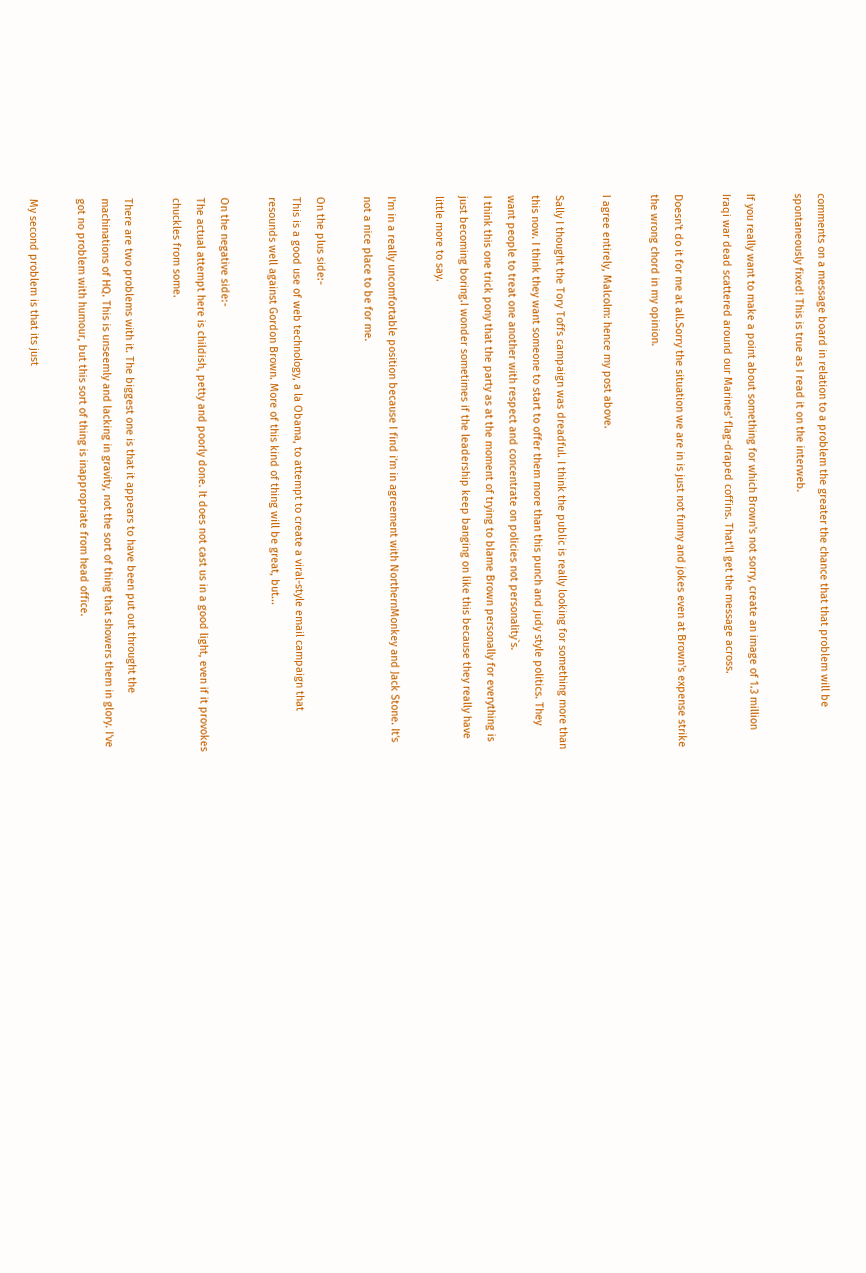comments on a message board in relation to a problem the greater the chance that that problem will be spontaneously fixed! This is true as I read it on the interweb.

If you really want to make a point about something for which Brown's not sorry, create an image of 1.3 million Iraqi war dead scattered around our Marines' flag-draped coffins. That'll get the message across.

Doesn't do it for me at all.Sorry the situation we are in is just not funny and jokes even at Brown's expense strike the wrong chord in my opinion.

I agree entirely, Malcolm: hence my post above.

Sally I thought the Tory Toffs campaign was dreadful. I think the public is really looking for something more than this now. I think they want someone to start to offer them more than this punch and judy style politics. They want people to treat one another with respect and concentrate on policies not personality`s.
I think this one trick pony that the party as at the moment of trying to blame Brown personally for everything is just becoming boring.I wonder sometimes if the leadership keep banging on like this because they really have little more to say.

I'm in a really uncomfortable position because I find i'm in agreement with NorthernMonkey and Jack Stone. It's not a nice place to be for me.

On the plus side:-
This is a good use of web technology, a la Obama, to attempt to create a viral-style email campaign that resounds well against Gordon Brown. More of this kind of thing will be great, but...

On the negative side:-
The actual attempt here is childish, petty and poorly done. It does not cast us in a good light, even if it provokes chuckles from some.

There are two problems with it. The biggest one is that it appears to have been put out throught the machinations of HQ. This is unseemly and lacking in gravity, not the sort of thing that showers them in glory. I've got no problem with humour, but this sort of thing is inappropriate from head office.

My second problem is that its just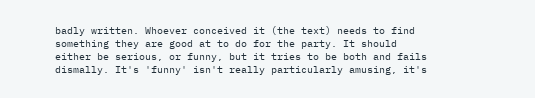badly written. Whoever conceived it (the text) needs to find something they are good at to do for the party. It should either be serious, or funny, but it tries to be both and fails dismally. It's 'funny' isn't really particularly amusing, it's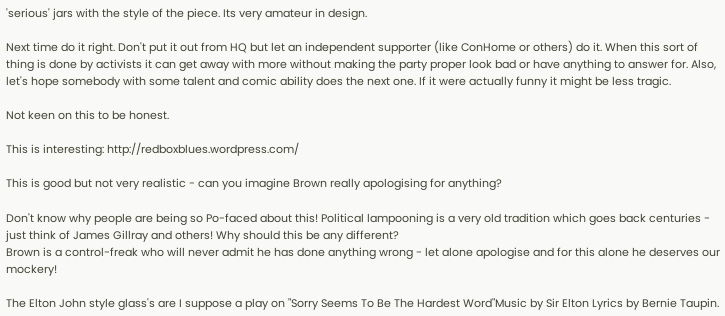'serious' jars with the style of the piece. Its very amateur in design.

Next time do it right. Don't put it out from HQ but let an independent supporter (like ConHome or others) do it. When this sort of thing is done by activists it can get away with more without making the party proper look bad or have anything to answer for. Also, let's hope somebody with some talent and comic ability does the next one. If it were actually funny it might be less tragic.

Not keen on this to be honest.

This is interesting: http://redboxblues.wordpress.com/

This is good but not very realistic - can you imagine Brown really apologising for anything?

Don't know why people are being so Po-faced about this! Political lampooning is a very old tradition which goes back centuries - just think of James Gillray and others! Why should this be any different?
Brown is a control-freak who will never admit he has done anything wrong - let alone apologise and for this alone he deserves our mockery!

The Elton John style glass's are I suppose a play on "Sorry Seems To Be The Hardest Word"Music by Sir Elton Lyrics by Bernie Taupin.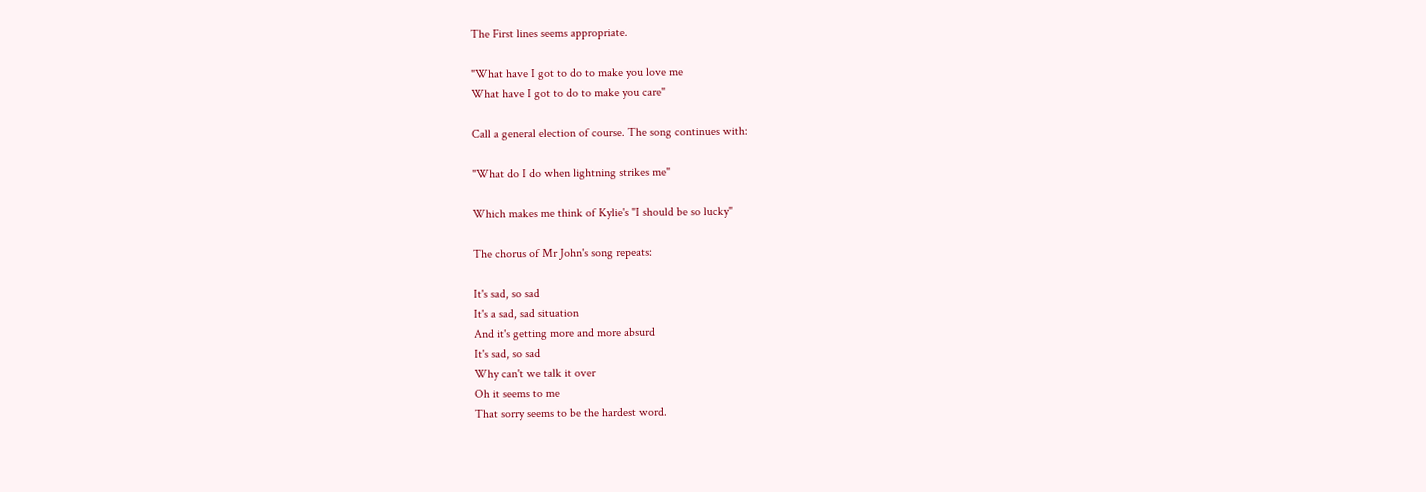The First lines seems appropriate.

"What have I got to do to make you love me
What have I got to do to make you care"

Call a general election of course. The song continues with:

"What do I do when lightning strikes me"

Which makes me think of Kylie's "I should be so lucky"

The chorus of Mr John's song repeats:

It's sad, so sad
It's a sad, sad situation
And it's getting more and more absurd
It's sad, so sad
Why can't we talk it over
Oh it seems to me
That sorry seems to be the hardest word.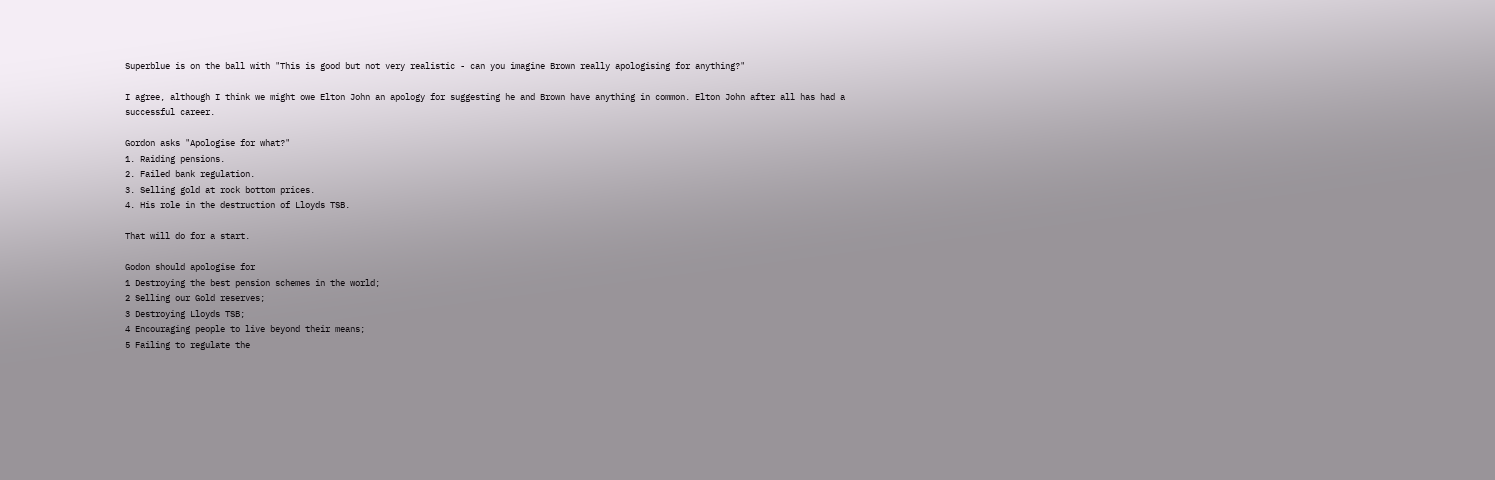Superblue is on the ball with "This is good but not very realistic - can you imagine Brown really apologising for anything?"

I agree, although I think we might owe Elton John an apology for suggesting he and Brown have anything in common. Elton John after all has had a successful career.

Gordon asks "Apologise for what?"
1. Raiding pensions.
2. Failed bank regulation.
3. Selling gold at rock bottom prices.
4. His role in the destruction of Lloyds TSB.

That will do for a start.

Godon should apologise for
1 Destroying the best pension schemes in the world;
2 Selling our Gold reserves;
3 Destroying Lloyds TSB;
4 Encouraging people to live beyond their means;
5 Failing to regulate the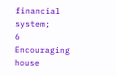financial system;
6 Encouraging house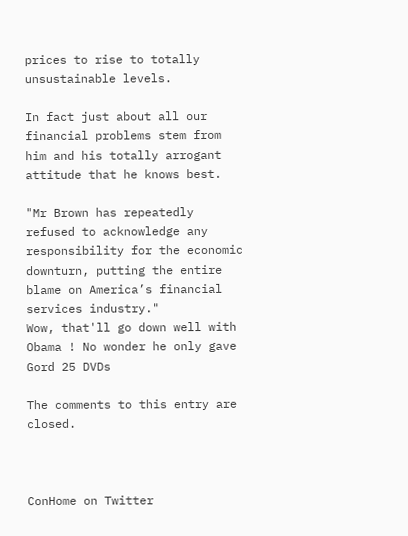prices to rise to totally unsustainable levels.

In fact just about all our financial problems stem from him and his totally arrogant attitude that he knows best.

"Mr Brown has repeatedly refused to acknowledge any responsibility for the economic downturn, putting the entire blame on America’s financial services industry."
Wow, that'll go down well with Obama ! No wonder he only gave Gord 25 DVDs

The comments to this entry are closed.



ConHome on Twitter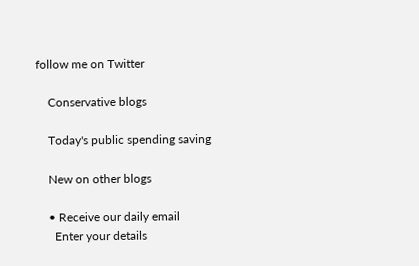follow me on Twitter

    Conservative blogs

    Today's public spending saving

    New on other blogs

    • Receive our daily email
      Enter your details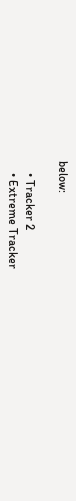below:

    • Tracker 2
    • Extreme Tracker